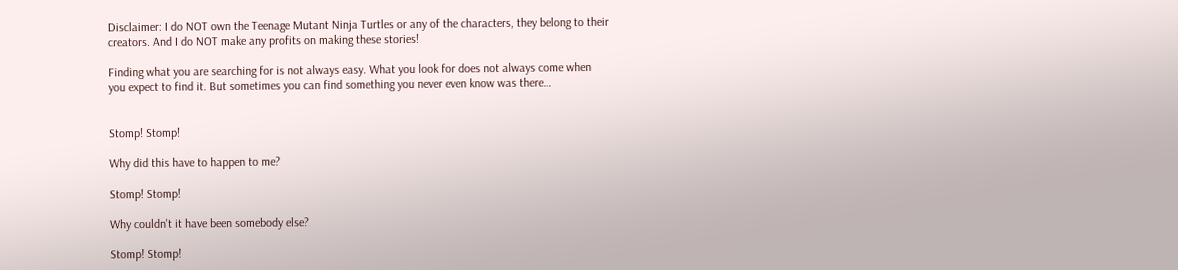Disclaimer: I do NOT own the Teenage Mutant Ninja Turtles or any of the characters, they belong to their creators. And I do NOT make any profits on making these stories!

Finding what you are searching for is not always easy. What you look for does not always come when you expect to find it. But sometimes you can find something you never even know was there…


Stomp! Stomp!

Why did this have to happen to me?

Stomp! Stomp!

Why couldn't it have been somebody else?

Stomp! Stomp!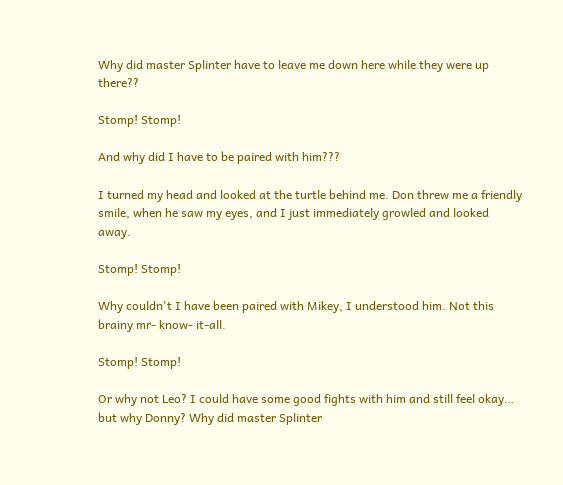Why did master Splinter have to leave me down here while they were up there??

Stomp! Stomp!

And why did I have to be paired with him???

I turned my head and looked at the turtle behind me. Don threw me a friendly smile, when he saw my eyes, and I just immediately growled and looked away.

Stomp! Stomp!

Why couldn't I have been paired with Mikey, I understood him. Not this brainy mr- know- it-all.

Stomp! Stomp!

Or why not Leo? I could have some good fights with him and still feel okay… but why Donny? Why did master Splinter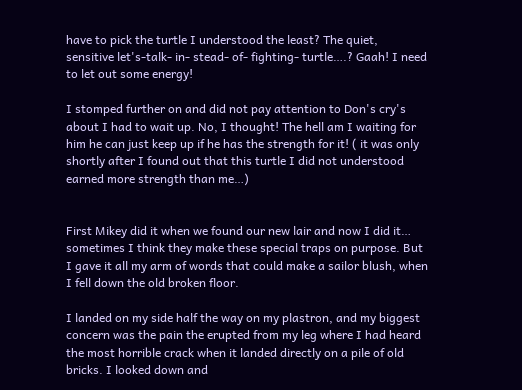have to pick the turtle I understood the least? The quiet, sensitive let's-talk- in- stead- of- fighting- turtle….? Gaah! I need to let out some energy!

I stomped further on and did not pay attention to Don's cry's about I had to wait up. No, I thought! The hell am I waiting for him he can just keep up if he has the strength for it! ( it was only shortly after I found out that this turtle I did not understood earned more strength than me…)


First Mikey did it when we found our new lair and now I did it… sometimes I think they make these special traps on purpose. But I gave it all my arm of words that could make a sailor blush, when I fell down the old broken floor.

I landed on my side half the way on my plastron, and my biggest concern was the pain the erupted from my leg where I had heard the most horrible crack when it landed directly on a pile of old bricks. I looked down and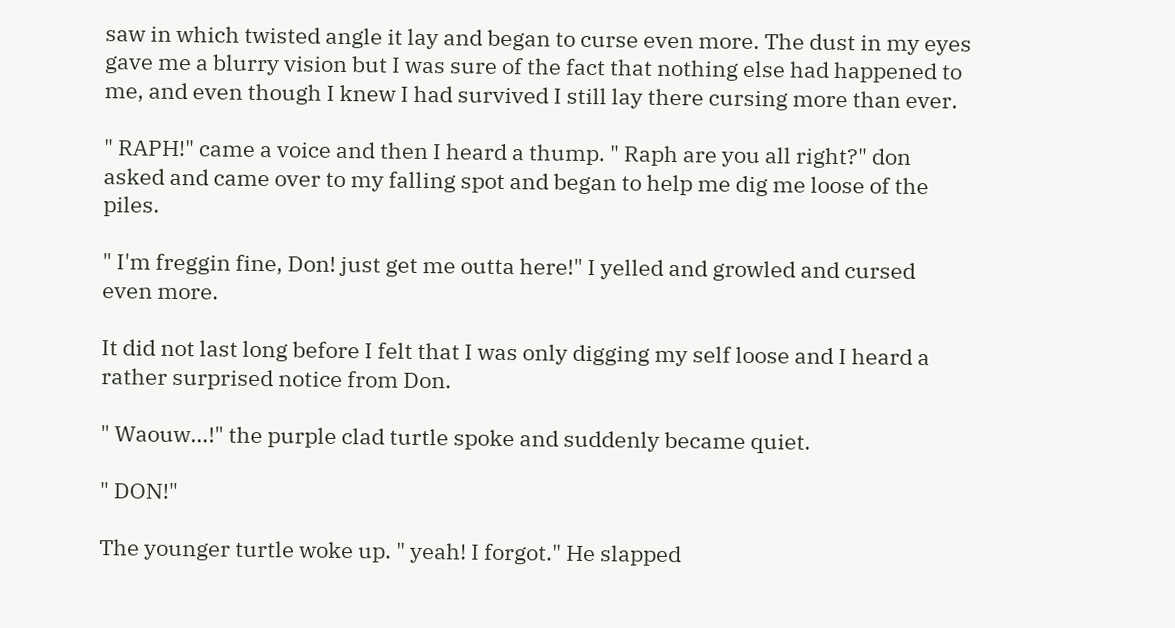saw in which twisted angle it lay and began to curse even more. The dust in my eyes gave me a blurry vision but I was sure of the fact that nothing else had happened to me, and even though I knew I had survived I still lay there cursing more than ever.

" RAPH!" came a voice and then I heard a thump. " Raph are you all right?" don asked and came over to my falling spot and began to help me dig me loose of the piles.

" I'm freggin fine, Don! just get me outta here!" I yelled and growled and cursed even more.

It did not last long before I felt that I was only digging my self loose and I heard a rather surprised notice from Don.

" Waouw…!" the purple clad turtle spoke and suddenly became quiet.

" DON!"

The younger turtle woke up. " yeah! I forgot." He slapped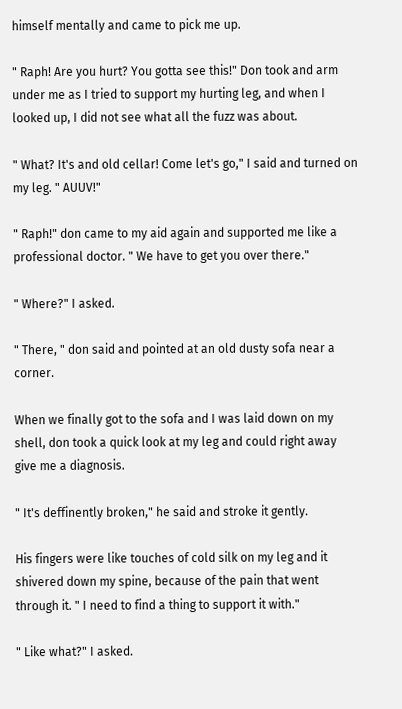himself mentally and came to pick me up.

" Raph! Are you hurt? You gotta see this!" Don took and arm under me as I tried to support my hurting leg, and when I looked up, I did not see what all the fuzz was about.

" What? It's and old cellar! Come let's go," I said and turned on my leg. " AUUV!"

" Raph!" don came to my aid again and supported me like a professional doctor. " We have to get you over there."

" Where?" I asked.

" There, " don said and pointed at an old dusty sofa near a corner.

When we finally got to the sofa and I was laid down on my shell, don took a quick look at my leg and could right away give me a diagnosis.

" It's deffinently broken," he said and stroke it gently.

His fingers were like touches of cold silk on my leg and it shivered down my spine, because of the pain that went through it. " I need to find a thing to support it with."

" Like what?" I asked.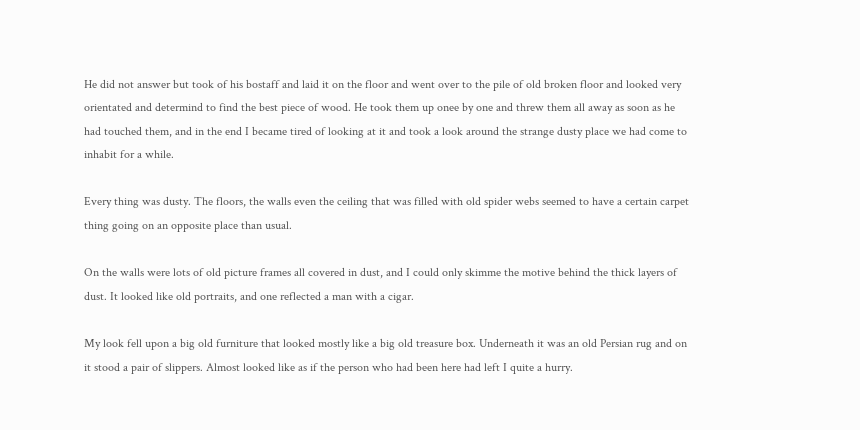He did not answer but took of his bostaff and laid it on the floor and went over to the pile of old broken floor and looked very orientated and determind to find the best piece of wood. He took them up onee by one and threw them all away as soon as he had touched them, and in the end I became tired of looking at it and took a look around the strange dusty place we had come to inhabit for a while.

Every thing was dusty. The floors, the walls even the ceiling that was filled with old spider webs seemed to have a certain carpet thing going on an opposite place than usual.

On the walls were lots of old picture frames all covered in dust, and I could only skimme the motive behind the thick layers of dust. It looked like old portraits, and one reflected a man with a cigar.

My look fell upon a big old furniture that looked mostly like a big old treasure box. Underneath it was an old Persian rug and on it stood a pair of slippers. Almost looked like as if the person who had been here had left I quite a hurry.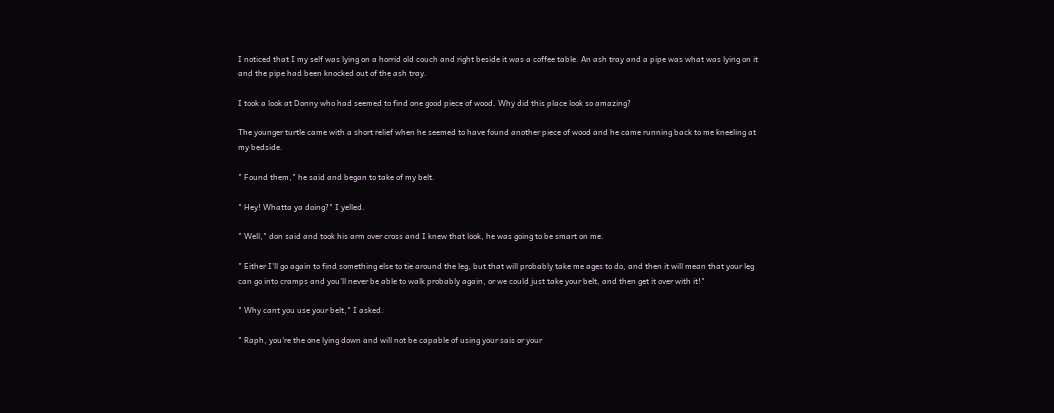I noticed that I my self was lying on a horrid old couch and right beside it was a coffee table. An ash tray and a pipe was what was lying on it and the pipe had been knocked out of the ash tray.

I took a look at Donny who had seemed to find one good piece of wood. Why did this place look so amazing?

The younger turtle came with a short relief when he seemed to have found another piece of wood and he came running back to me kneeling at my bedside.

" Found them," he said and began to take of my belt.

" Hey! Whatta ya doing?" I yelled.

" Well," don said and took his arm over cross and I knew that look, he was going to be smart on me.

" Either I'll go again to find something else to tie around the leg, but that will probably take me ages to do, and then it will mean that your leg can go into cramps and you'll never be able to walk probably again, or we could just take your belt, and then get it over with it!"

" Why cant you use your belt," I asked.

" Raph, you're the one lying down and will not be capable of using your sais or your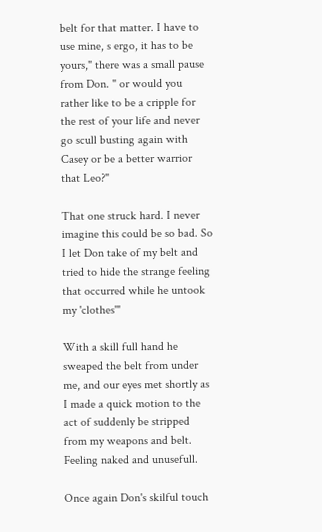belt for that matter. I have to use mine, s ergo, it has to be yours," there was a small pause from Don. " or would you rather like to be a cripple for the rest of your life and never go scull busting again with Casey or be a better warrior that Leo?"

That one struck hard. I never imagine this could be so bad. So I let Don take of my belt and tried to hide the strange feeling that occurred while he untook my 'clothes'"

With a skill full hand he sweaped the belt from under me, and our eyes met shortly as I made a quick motion to the act of suddenly be stripped from my weapons and belt. Feeling naked and unusefull.

Once again Don's skilful touch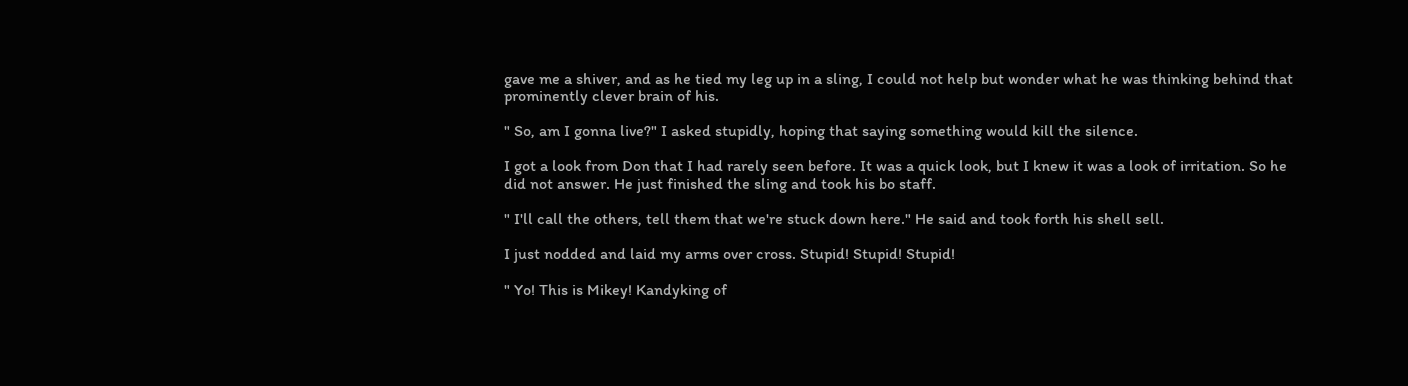gave me a shiver, and as he tied my leg up in a sling, I could not help but wonder what he was thinking behind that prominently clever brain of his.

" So, am I gonna live?" I asked stupidly, hoping that saying something would kill the silence.

I got a look from Don that I had rarely seen before. It was a quick look, but I knew it was a look of irritation. So he did not answer. He just finished the sling and took his bo staff.

" I'll call the others, tell them that we're stuck down here." He said and took forth his shell sell.

I just nodded and laid my arms over cross. Stupid! Stupid! Stupid!

" Yo! This is Mikey! Kandyking of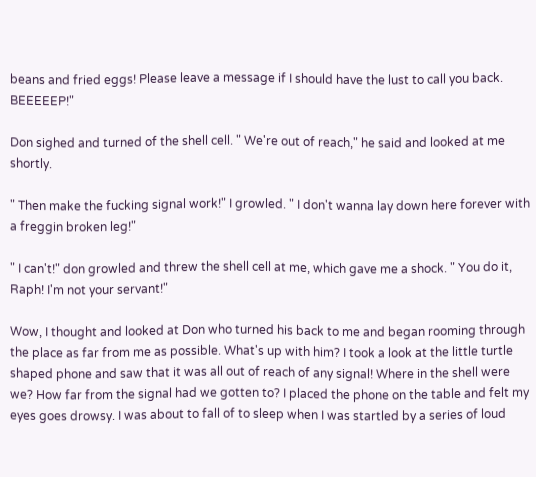beans and fried eggs! Please leave a message if I should have the lust to call you back. BEEEEEP!"

Don sighed and turned of the shell cell. " We're out of reach," he said and looked at me shortly.

" Then make the fucking signal work!" I growled. " I don't wanna lay down here forever with a freggin broken leg!"

" I can't!" don growled and threw the shell cell at me, which gave me a shock. " You do it, Raph! I'm not your servant!"

Wow, I thought and looked at Don who turned his back to me and began rooming through the place as far from me as possible. What's up with him? I took a look at the little turtle shaped phone and saw that it was all out of reach of any signal! Where in the shell were we? How far from the signal had we gotten to? I placed the phone on the table and felt my eyes goes drowsy. I was about to fall of to sleep when I was startled by a series of loud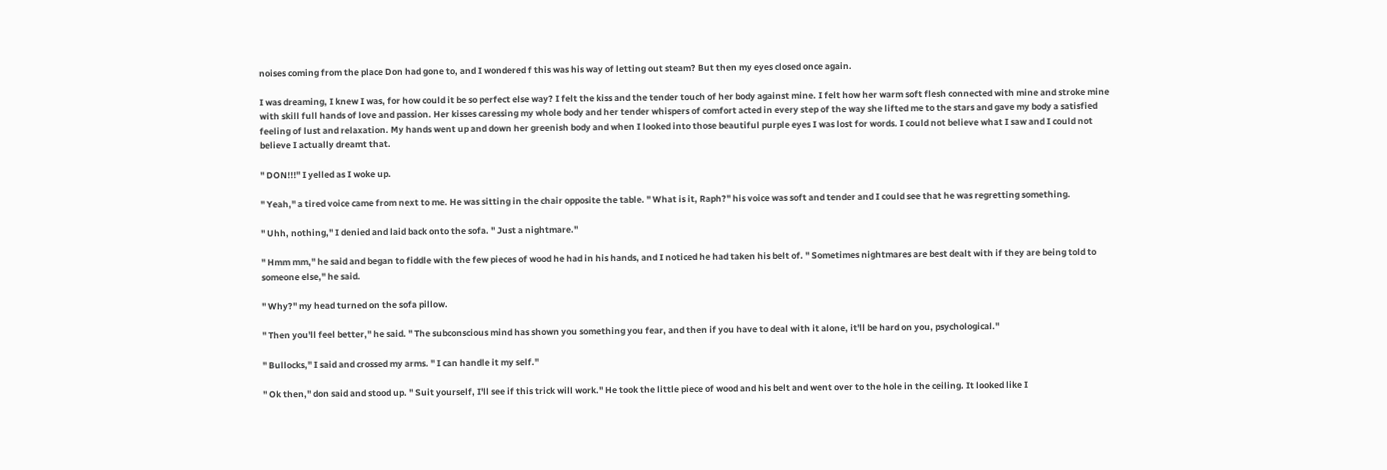noises coming from the place Don had gone to, and I wondered f this was his way of letting out steam? But then my eyes closed once again.

I was dreaming, I knew I was, for how could it be so perfect else way? I felt the kiss and the tender touch of her body against mine. I felt how her warm soft flesh connected with mine and stroke mine with skill full hands of love and passion. Her kisses caressing my whole body and her tender whispers of comfort acted in every step of the way she lifted me to the stars and gave my body a satisfied feeling of lust and relaxation. My hands went up and down her greenish body and when I looked into those beautiful purple eyes I was lost for words. I could not believe what I saw and I could not believe I actually dreamt that.

" DON!!!" I yelled as I woke up.

" Yeah," a tired voice came from next to me. He was sitting in the chair opposite the table. " What is it, Raph?" his voice was soft and tender and I could see that he was regretting something.

" Uhh, nothing," I denied and laid back onto the sofa. " Just a nightmare."

" Hmm mm," he said and began to fiddle with the few pieces of wood he had in his hands, and I noticed he had taken his belt of. " Sometimes nightmares are best dealt with if they are being told to someone else," he said.

" Why?" my head turned on the sofa pillow.

" Then you'll feel better," he said. " The subconscious mind has shown you something you fear, and then if you have to deal with it alone, it'll be hard on you, psychological."

" Bullocks," I said and crossed my arms. " I can handle it my self."

" Ok then," don said and stood up. " Suit yourself, I'll see if this trick will work." He took the little piece of wood and his belt and went over to the hole in the ceiling. It looked like I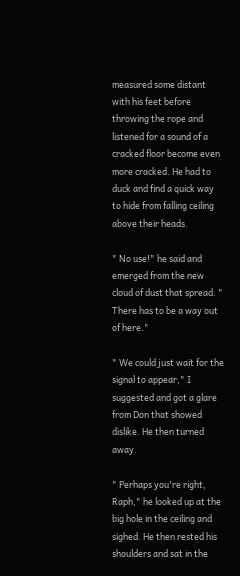measured some distant with his feet before throwing the rope and listened for a sound of a cracked floor become even more cracked. He had to duck and find a quick way to hide from falling ceiling above their heads.

" No use!" he said and emerged from the new cloud of dust that spread. " There has to be a way out of here."

" We could just wait for the signal to appear," I suggested and got a glare from Don that showed dislike. He then turned away.

" Perhaps you're right, Raph," he looked up at the big hole in the ceiling and sighed. He then rested his shoulders and sat in the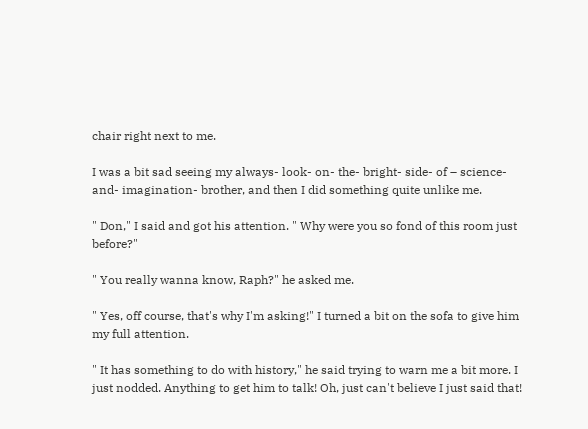chair right next to me.

I was a bit sad seeing my always- look- on- the- bright- side- of – science- and- imagination- brother, and then I did something quite unlike me.

" Don," I said and got his attention. " Why were you so fond of this room just before?"

" You really wanna know, Raph?" he asked me.

" Yes, off course, that's why I'm asking!" I turned a bit on the sofa to give him my full attention.

" It has something to do with history," he said trying to warn me a bit more. I just nodded. Anything to get him to talk! Oh, just can't believe I just said that!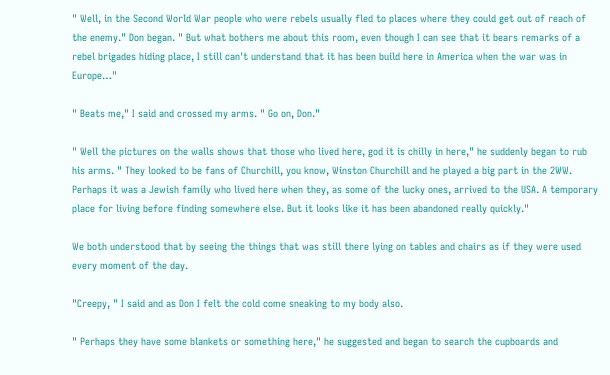" Well, in the Second World War people who were rebels usually fled to places where they could get out of reach of the enemy." Don began. " But what bothers me about this room, even though I can see that it bears remarks of a rebel brigades hiding place, I still can't understand that it has been build here in America when the war was in Europe…"

" Beats me," I said and crossed my arms. " Go on, Don."

" Well the pictures on the walls shows that those who lived here, god it is chilly in here," he suddenly began to rub his arms. " They looked to be fans of Churchill, you know, Winston Churchill and he played a big part in the 2WW. Perhaps it was a Jewish family who lived here when they, as some of the lucky ones, arrived to the USA. A temporary place for living before finding somewhere else. But it looks like it has been abandoned really quickly."

We both understood that by seeing the things that was still there lying on tables and chairs as if they were used every moment of the day.

"Creepy, " I said and as Don I felt the cold come sneaking to my body also.

" Perhaps they have some blankets or something here," he suggested and began to search the cupboards and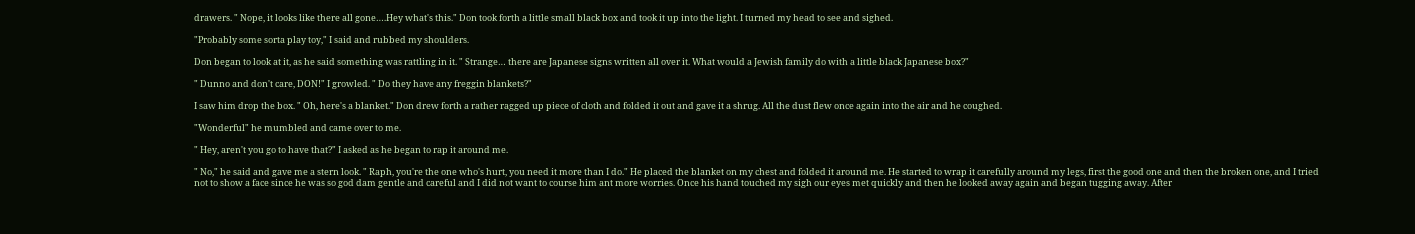drawers. " Nope, it looks like there all gone….Hey what's this." Don took forth a little small black box and took it up into the light. I turned my head to see and sighed.

"Probably some sorta play toy," I said and rubbed my shoulders.

Don began to look at it, as he said something was rattling in it. " Strange… there are Japanese signs written all over it. What would a Jewish family do with a little black Japanese box?"

" Dunno and don't care, DON!" I growled. " Do they have any freggin blankets?"

I saw him drop the box. " Oh, here's a blanket." Don drew forth a rather ragged up piece of cloth and folded it out and gave it a shrug. All the dust flew once again into the air and he coughed.

"Wonderful" he mumbled and came over to me.

" Hey, aren't you go to have that?" I asked as he began to rap it around me.

" No," he said and gave me a stern look. " Raph, you're the one who's hurt, you need it more than I do." He placed the blanket on my chest and folded it around me. He started to wrap it carefully around my legs, first the good one and then the broken one, and I tried not to show a face since he was so god dam gentle and careful and I did not want to course him ant more worries. Once his hand touched my sigh our eyes met quickly and then he looked away again and began tugging away. After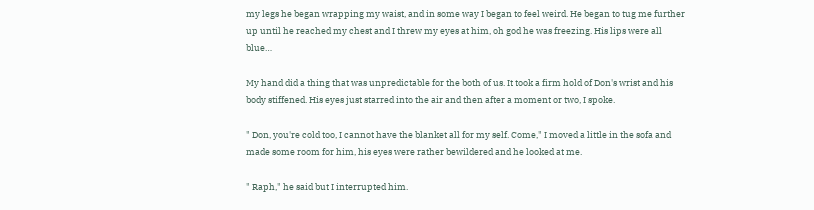my legs he began wrapping my waist, and in some way I began to feel weird. He began to tug me further up until he reached my chest and I threw my eyes at him, oh god he was freezing. His lips were all blue…

My hand did a thing that was unpredictable for the both of us. It took a firm hold of Don's wrist and his body stiffened. His eyes just starred into the air and then after a moment or two, I spoke.

" Don, you're cold too, I cannot have the blanket all for my self. Come," I moved a little in the sofa and made some room for him, his eyes were rather bewildered and he looked at me.

" Raph," he said but I interrupted him.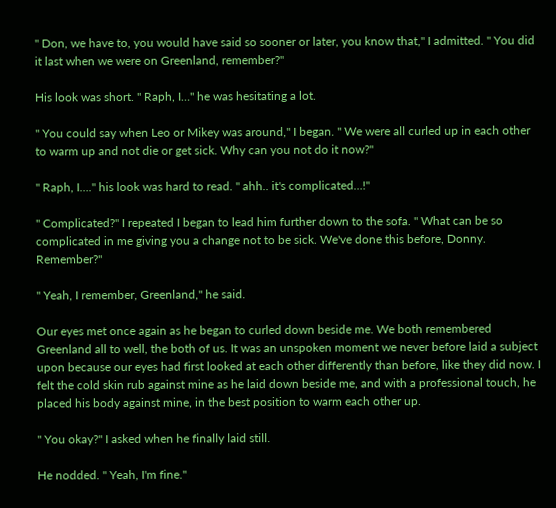" Don, we have to, you would have said so sooner or later, you know that," I admitted. " You did it last when we were on Greenland, remember?"

His look was short. " Raph, I…" he was hesitating a lot.

" You could say when Leo or Mikey was around," I began. " We were all curled up in each other to warm up and not die or get sick. Why can you not do it now?"

" Raph, I…." his look was hard to read. " ahh.. it's complicated…!"

" Complicated?" I repeated I began to lead him further down to the sofa. " What can be so complicated in me giving you a change not to be sick. We've done this before, Donny. Remember?"

" Yeah, I remember, Greenland," he said.

Our eyes met once again as he began to curled down beside me. We both remembered Greenland all to well, the both of us. It was an unspoken moment we never before laid a subject upon because our eyes had first looked at each other differently than before, like they did now. I felt the cold skin rub against mine as he laid down beside me, and with a professional touch, he placed his body against mine, in the best position to warm each other up.

" You okay?" I asked when he finally laid still.

He nodded. " Yeah, I'm fine."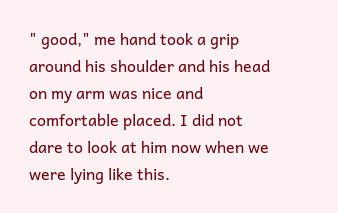" good," me hand took a grip around his shoulder and his head on my arm was nice and comfortable placed. I did not dare to look at him now when we were lying like this.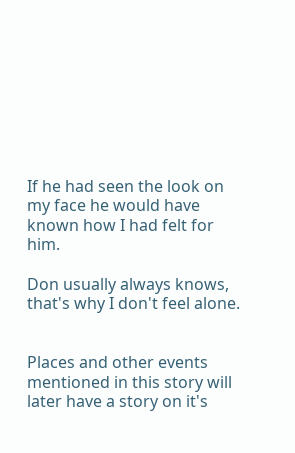If he had seen the look on my face he would have known how I had felt for him.

Don usually always knows, that's why I don't feel alone.


Places and other events mentioned in this story will later have a story on it's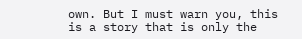own. But I must warn you, this is a story that is only the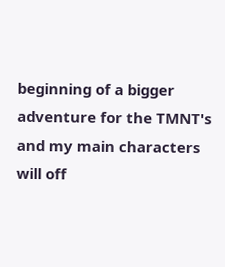beginning of a bigger adventure for the TMNT's and my main characters will off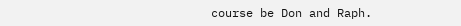course be Don and Raph.